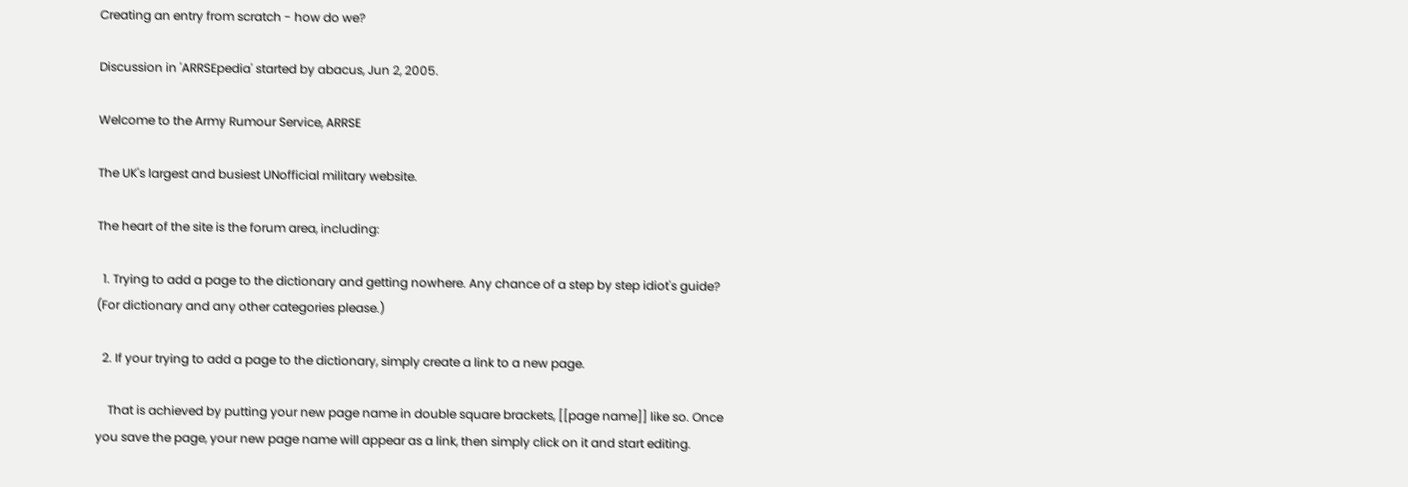Creating an entry from scratch - how do we?

Discussion in 'ARRSEpedia' started by abacus, Jun 2, 2005.

Welcome to the Army Rumour Service, ARRSE

The UK's largest and busiest UNofficial military website.

The heart of the site is the forum area, including:

  1. Trying to add a page to the dictionary and getting nowhere. Any chance of a step by step idiot's guide? (For dictionary and any other categories please.)

  2. If your trying to add a page to the dictionary, simply create a link to a new page.

    That is achieved by putting your new page name in double square brackets, [[page name]] like so. Once you save the page, your new page name will appear as a link, then simply click on it and start editing.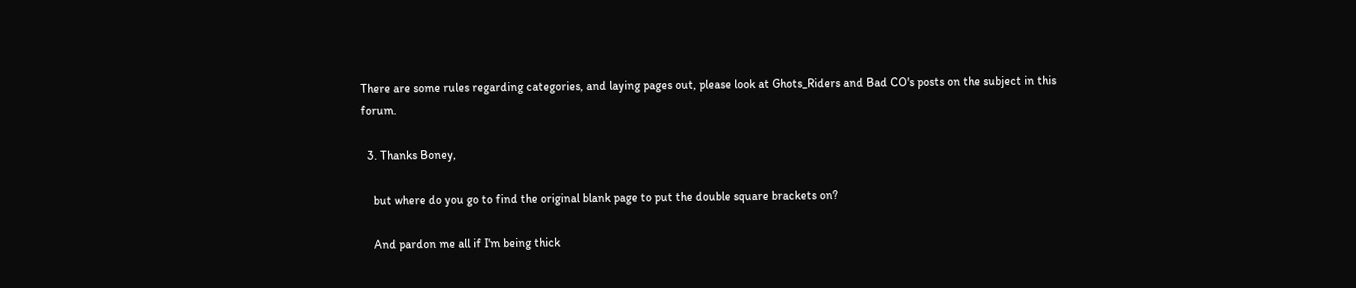There are some rules regarding categories, and laying pages out, please look at Ghots_Riders and Bad CO's posts on the subject in this forum.

  3. Thanks Boney,

    but where do you go to find the original blank page to put the double square brackets on?

    And pardon me all if I'm being thick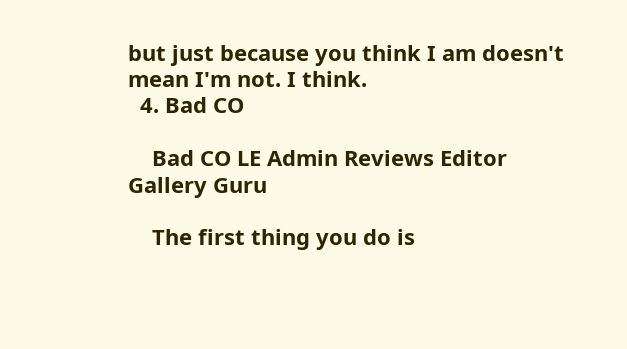but just because you think I am doesn't mean I'm not. I think.
  4. Bad CO

    Bad CO LE Admin Reviews Editor Gallery Guru

    The first thing you do is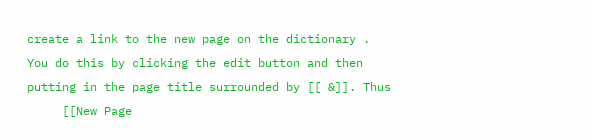create a link to the new page on the dictionary . You do this by clicking the edit button and then putting in the page title surrounded by [[ &]]. Thus
     [[New Page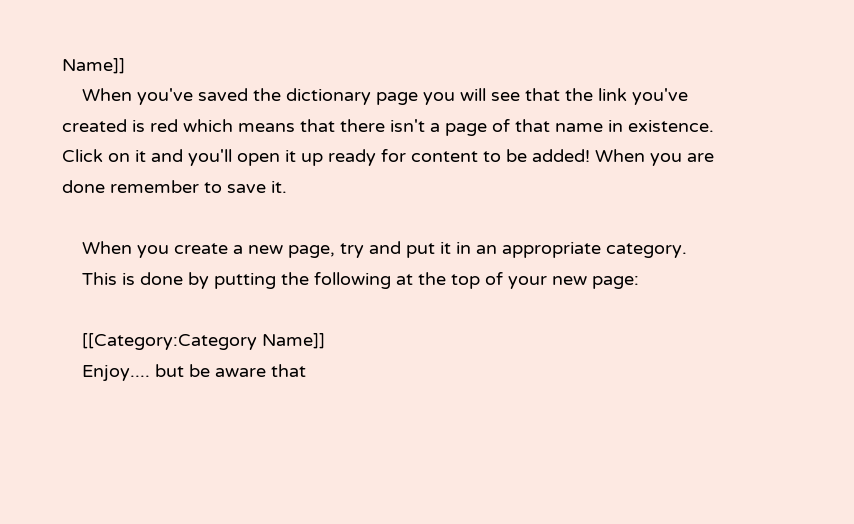Name]]
    When you've saved the dictionary page you will see that the link you've created is red which means that there isn't a page of that name in existence. Click on it and you'll open it up ready for content to be added! When you are done remember to save it.

    When you create a new page, try and put it in an appropriate category.
    This is done by putting the following at the top of your new page:

    [[Category:Category Name]]
    Enjoy.... but be aware that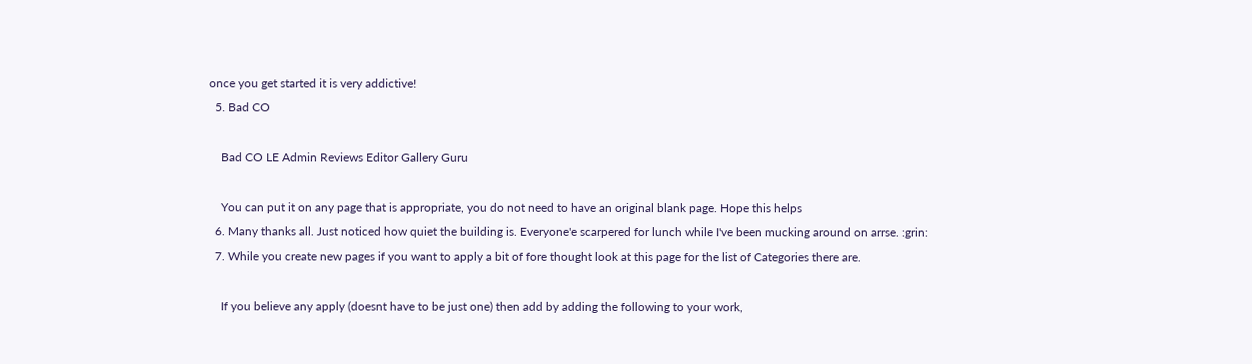once you get started it is very addictive!
  5. Bad CO

    Bad CO LE Admin Reviews Editor Gallery Guru

    You can put it on any page that is appropriate, you do not need to have an original blank page. Hope this helps
  6. Many thanks all. Just noticed how quiet the building is. Everyone'e scarpered for lunch while I've been mucking around on arrse. :grin:
  7. While you create new pages if you want to apply a bit of fore thought look at this page for the list of Categories there are.

    If you believe any apply (doesnt have to be just one) then add by adding the following to your work,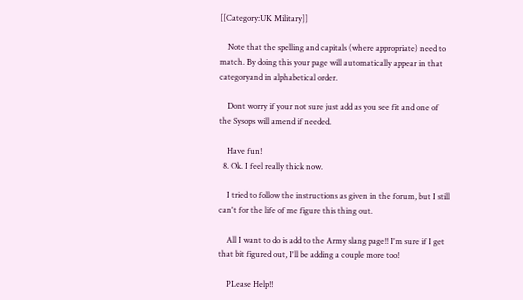[[Category:UK Military]]

    Note that the spelling and capitals (where appropriate) need to match. By doing this your page will automatically appear in that categoryand in alphabetical order.

    Dont worry if your not sure just add as you see fit and one of the Sysops will amend if needed.

    Have fun!
  8. Ok. I feel really thick now.

    I tried to follow the instructions as given in the forum, but I still can't for the life of me figure this thing out.

    All I want to do is add to the Army slang page!! I'm sure if I get that bit figured out, I'll be adding a couple more too!

    PLease Help!!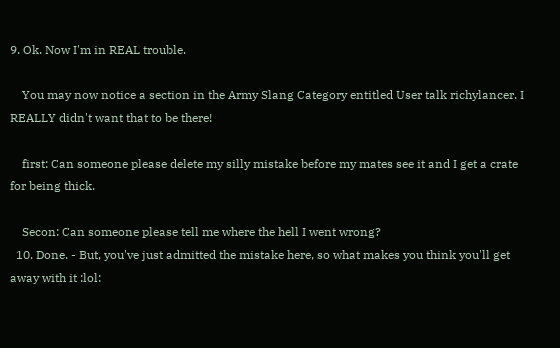9. Ok. Now I'm in REAL trouble.

    You may now notice a section in the Army Slang Category entitled User talk richylancer. I REALLY didn't want that to be there!

    first: Can someone please delete my silly mistake before my mates see it and I get a crate for being thick.

    Secon: Can someone please tell me where the hell I went wrong?
  10. Done. - But, you've just admitted the mistake here, so what makes you think you'll get away with it :lol: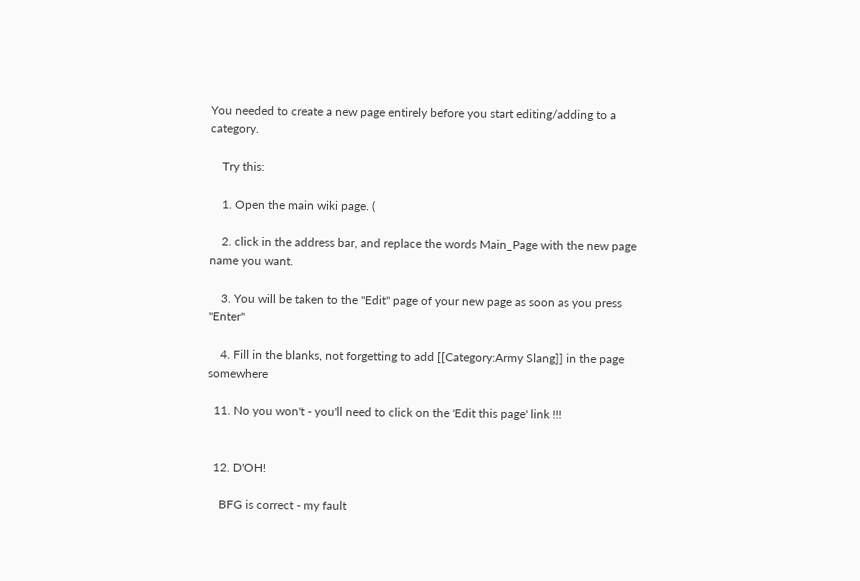You needed to create a new page entirely before you start editing/adding to a category.

    Try this:

    1. Open the main wiki page. (

    2. click in the address bar, and replace the words Main_Page with the new page name you want.

    3. You will be taken to the "Edit" page of your new page as soon as you press "Enter"

    4. Fill in the blanks, not forgetting to add [[Category:Army Slang]] in the page somewhere

  11. No you won't - you'll need to click on the 'Edit this page' link !!!


  12. D'OH!

    BFG is correct - my fault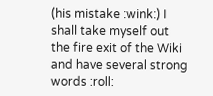(his mistake :wink:) I shall take myself out the fire exit of the Wiki and have several strong words :roll: